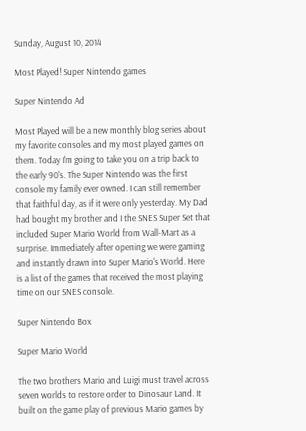Sunday, August 10, 2014

Most Played! Super Nintendo games

Super Nintendo Ad

Most Played will be a new monthly blog series about my favorite consoles and my most played games on them. Today I'm going to take you on a trip back to the early 90's. The Super Nintendo was the first console my family ever owned. I can still remember that faithful day, as if it were only yesterday. My Dad had bought my brother and I the SNES Super Set that included Super Mario World from Wall-Mart as a surprise. Immediately after opening we were gaming and instantly drawn into Super Mario's World. Here is a list of the games that received the most playing time on our SNES console.

Super Nintendo Box

Super Mario World

The two brothers Mario and Luigi must travel across seven worlds to restore order to Dinosaur Land. It built on the game play of previous Mario games by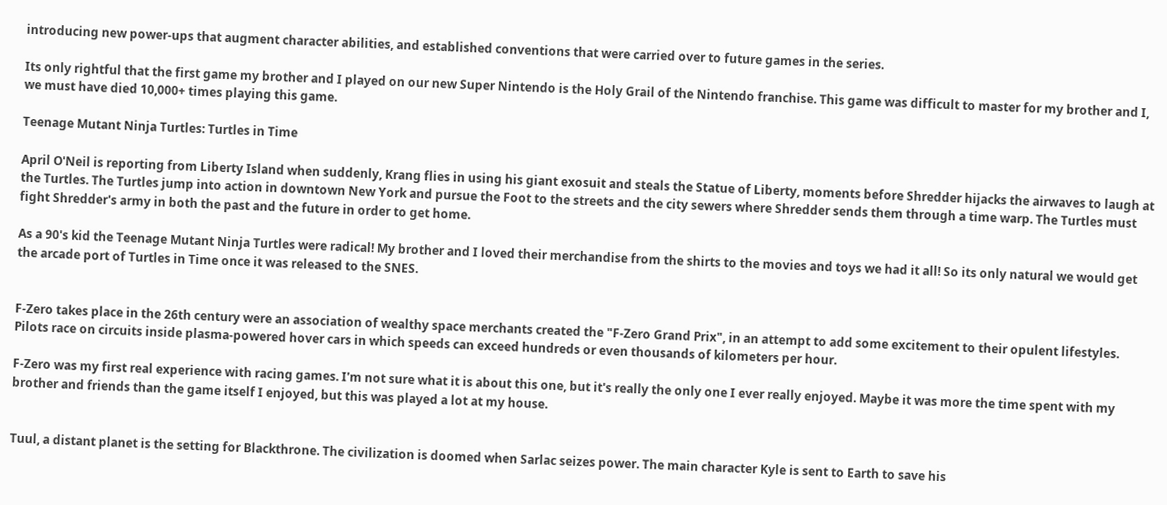introducing new power-ups that augment character abilities, and established conventions that were carried over to future games in the series.

Its only rightful that the first game my brother and I played on our new Super Nintendo is the Holy Grail of the Nintendo franchise. This game was difficult to master for my brother and I, we must have died 10,000+ times playing this game.

Teenage Mutant Ninja Turtles: Turtles in Time

April O'Neil is reporting from Liberty Island when suddenly, Krang flies in using his giant exosuit and steals the Statue of Liberty, moments before Shredder hijacks the airwaves to laugh at the Turtles. The Turtles jump into action in downtown New York and pursue the Foot to the streets and the city sewers where Shredder sends them through a time warp. The Turtles must fight Shredder's army in both the past and the future in order to get home.

As a 90's kid the Teenage Mutant Ninja Turtles were radical! My brother and I loved their merchandise from the shirts to the movies and toys we had it all! So its only natural we would get the arcade port of Turtles in Time once it was released to the SNES.


F-Zero takes place in the 26th century were an association of wealthy space merchants created the "F-Zero Grand Prix", in an attempt to add some excitement to their opulent lifestyles. Pilots race on circuits inside plasma-powered hover cars in which speeds can exceed hundreds or even thousands of kilometers per hour.

F-Zero was my first real experience with racing games. I'm not sure what it is about this one, but it's really the only one I ever really enjoyed. Maybe it was more the time spent with my brother and friends than the game itself I enjoyed, but this was played a lot at my house.


Tuul, a distant planet is the setting for Blackthrone. The civilization is doomed when Sarlac seizes power. The main character Kyle is sent to Earth to save his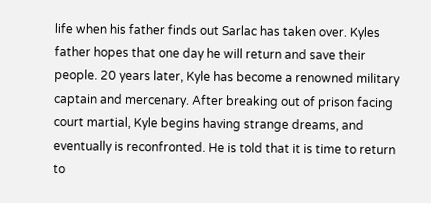life when his father finds out Sarlac has taken over. Kyles father hopes that one day he will return and save their people. 20 years later, Kyle has become a renowned military captain and mercenary. After breaking out of prison facing court martial, Kyle begins having strange dreams, and eventually is reconfronted. He is told that it is time to return to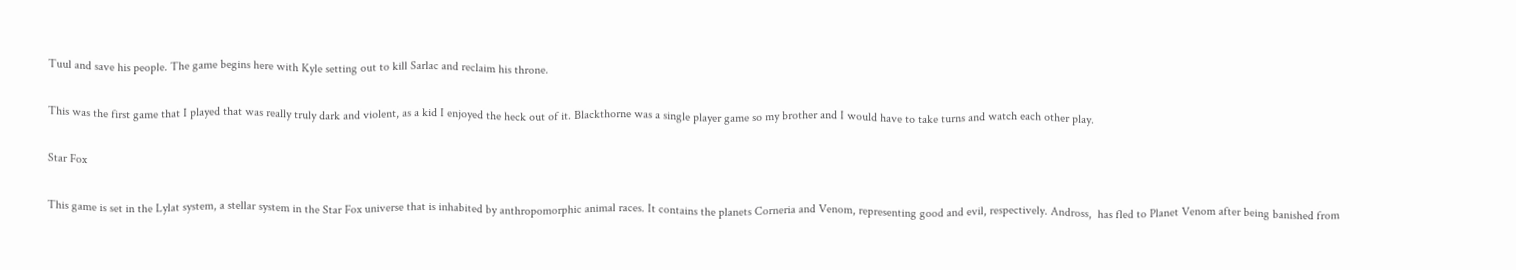Tuul and save his people. The game begins here with Kyle setting out to kill Sarlac and reclaim his throne.

This was the first game that I played that was really truly dark and violent, as a kid I enjoyed the heck out of it. Blackthorne was a single player game so my brother and I would have to take turns and watch each other play.

Star Fox

This game is set in the Lylat system, a stellar system in the Star Fox universe that is inhabited by anthropomorphic animal races. It contains the planets Corneria and Venom, representing good and evil, respectively. Andross,  has fled to Planet Venom after being banished from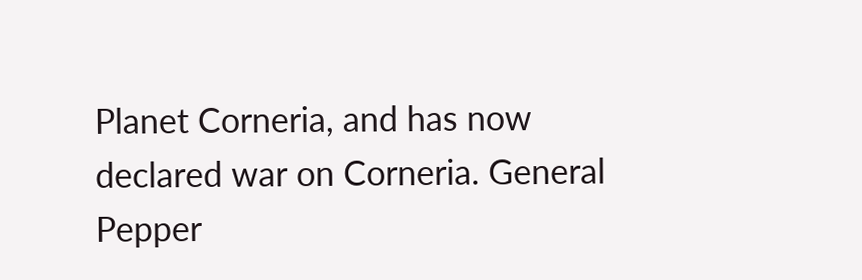Planet Corneria, and has now declared war on Corneria. General Pepper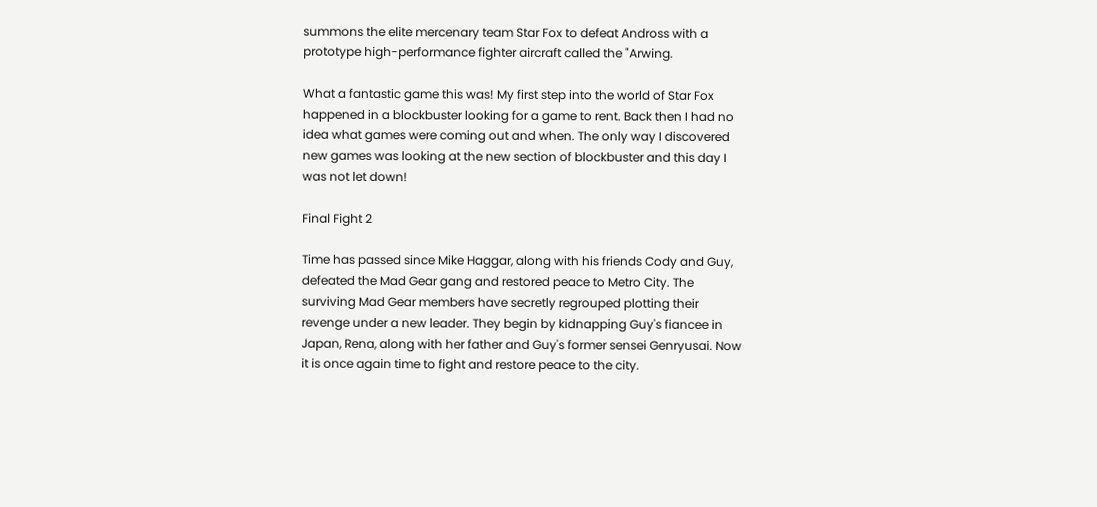summons the elite mercenary team Star Fox to defeat Andross with a prototype high-performance fighter aircraft called the "Arwing.

What a fantastic game this was! My first step into the world of Star Fox happened in a blockbuster looking for a game to rent. Back then I had no idea what games were coming out and when. The only way I discovered new games was looking at the new section of blockbuster and this day I was not let down!

Final Fight 2

Time has passed since Mike Haggar, along with his friends Cody and Guy, defeated the Mad Gear gang and restored peace to Metro City. The surviving Mad Gear members have secretly regrouped plotting their revenge under a new leader. They begin by kidnapping Guy's fiancee in Japan, Rena, along with her father and Guy's former sensei Genryusai. Now it is once again time to fight and restore peace to the city.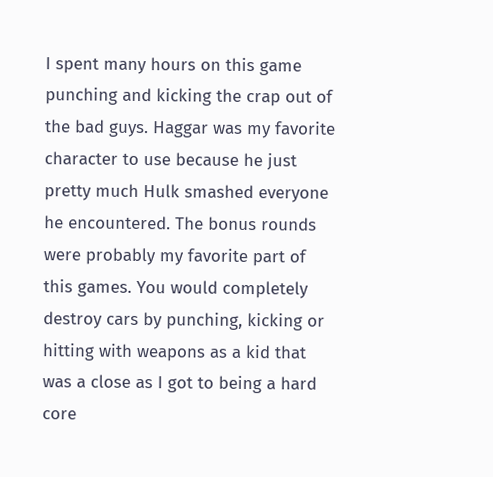I spent many hours on this game punching and kicking the crap out of the bad guys. Haggar was my favorite character to use because he just pretty much Hulk smashed everyone he encountered. The bonus rounds were probably my favorite part of this games. You would completely destroy cars by punching, kicking or hitting with weapons as a kid that was a close as I got to being a hard core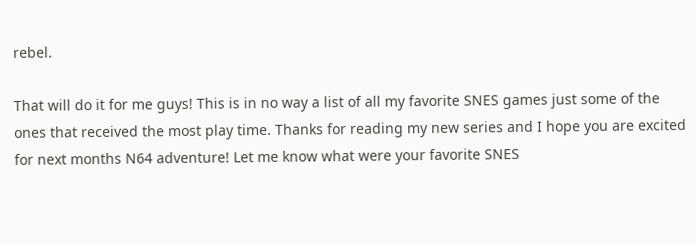rebel.

That will do it for me guys! This is in no way a list of all my favorite SNES games just some of the ones that received the most play time. Thanks for reading my new series and I hope you are excited for next months N64 adventure! Let me know what were your favorite SNES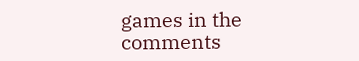games in the comments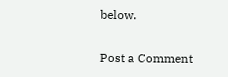below.

Post a Comment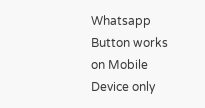Whatsapp Button works on Mobile Device only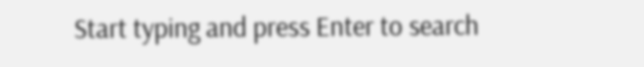Start typing and press Enter to search